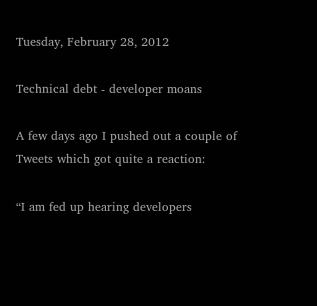Tuesday, February 28, 2012

Technical debt - developer moans

A few days ago I pushed out a couple of Tweets which got quite a reaction:

“I am fed up hearing developers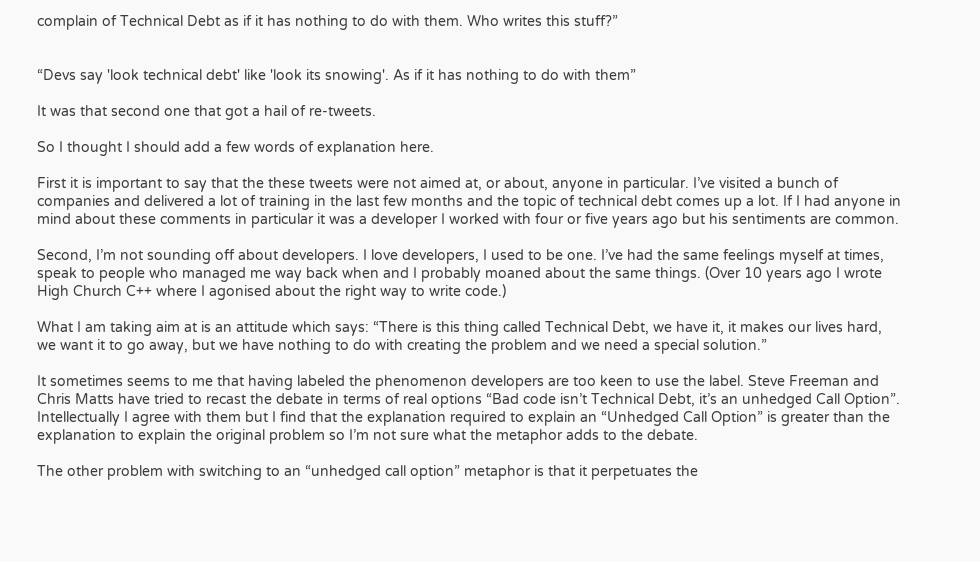complain of Technical Debt as if it has nothing to do with them. Who writes this stuff?”


“Devs say 'look technical debt' like 'look its snowing'. As if it has nothing to do with them”

It was that second one that got a hail of re-tweets.

So I thought I should add a few words of explanation here.

First it is important to say that the these tweets were not aimed at, or about, anyone in particular. I’ve visited a bunch of companies and delivered a lot of training in the last few months and the topic of technical debt comes up a lot. If I had anyone in mind about these comments in particular it was a developer I worked with four or five years ago but his sentiments are common.

Second, I’m not sounding off about developers. I love developers, I used to be one. I’ve had the same feelings myself at times, speak to people who managed me way back when and I probably moaned about the same things. (Over 10 years ago I wrote High Church C++ where I agonised about the right way to write code.)

What I am taking aim at is an attitude which says: “There is this thing called Technical Debt, we have it, it makes our lives hard, we want it to go away, but we have nothing to do with creating the problem and we need a special solution.”

It sometimes seems to me that having labeled the phenomenon developers are too keen to use the label. Steve Freeman and Chris Matts have tried to recast the debate in terms of real options “Bad code isn’t Technical Debt, it’s an unhedged Call Option”. Intellectually I agree with them but I find that the explanation required to explain an “Unhedged Call Option” is greater than the explanation to explain the original problem so I’m not sure what the metaphor adds to the debate.

The other problem with switching to an “unhedged call option” metaphor is that it perpetuates the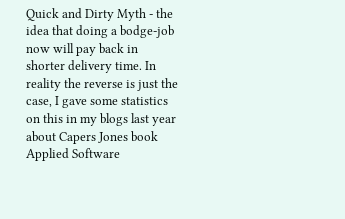Quick and Dirty Myth - the idea that doing a bodge-job now will pay back in shorter delivery time. In reality the reverse is just the case, I gave some statistics on this in my blogs last year about Capers Jones book Applied Software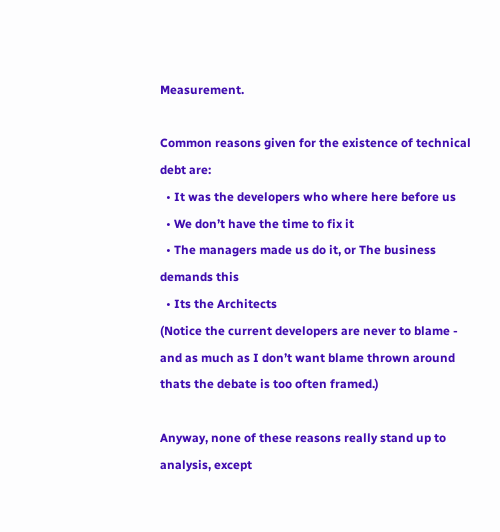Measurement.

Common reasons given for the existence of technical debt are:
  • It was the developers who where here before us
  • We don’t have the time to fix it
  • The managers made us do it, or The business demands this
  • Its the Architects
(Notice the current developers are never to blame - and as much as I don’t want blame thrown around thats the debate is too often framed.)

Anyway, none of these reasons really stand up to analysis, except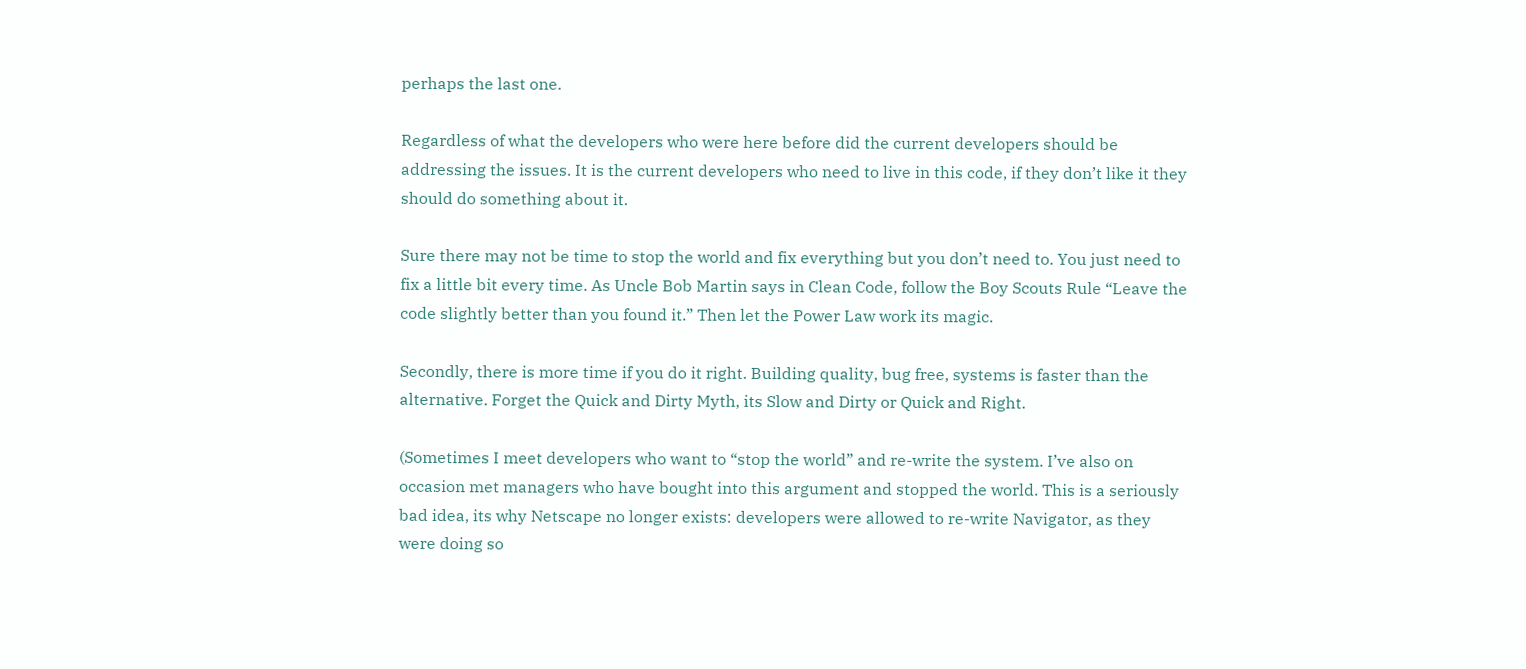perhaps the last one.

Regardless of what the developers who were here before did the current developers should be addressing the issues. It is the current developers who need to live in this code, if they don’t like it they should do something about it.

Sure there may not be time to stop the world and fix everything but you don’t need to. You just need to fix a little bit every time. As Uncle Bob Martin says in Clean Code, follow the Boy Scouts Rule “Leave the code slightly better than you found it.” Then let the Power Law work its magic.

Secondly, there is more time if you do it right. Building quality, bug free, systems is faster than the alternative. Forget the Quick and Dirty Myth, its Slow and Dirty or Quick and Right.

(Sometimes I meet developers who want to “stop the world” and re-write the system. I’ve also on occasion met managers who have bought into this argument and stopped the world. This is a seriously bad idea, its why Netscape no longer exists: developers were allowed to re-write Navigator, as they were doing so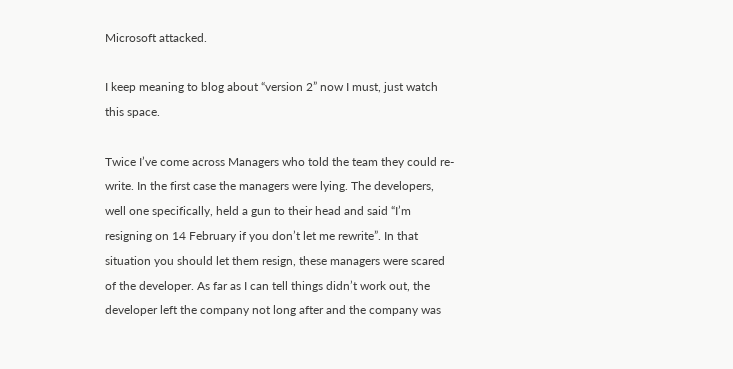Microsoft attacked.

I keep meaning to blog about “version 2” now I must, just watch this space.

Twice I’ve come across Managers who told the team they could re-write. In the first case the managers were lying. The developers, well one specifically, held a gun to their head and said “I’m resigning on 14 February if you don’t let me rewrite”. In that situation you should let them resign, these managers were scared of the developer. As far as I can tell things didn’t work out, the developer left the company not long after and the company was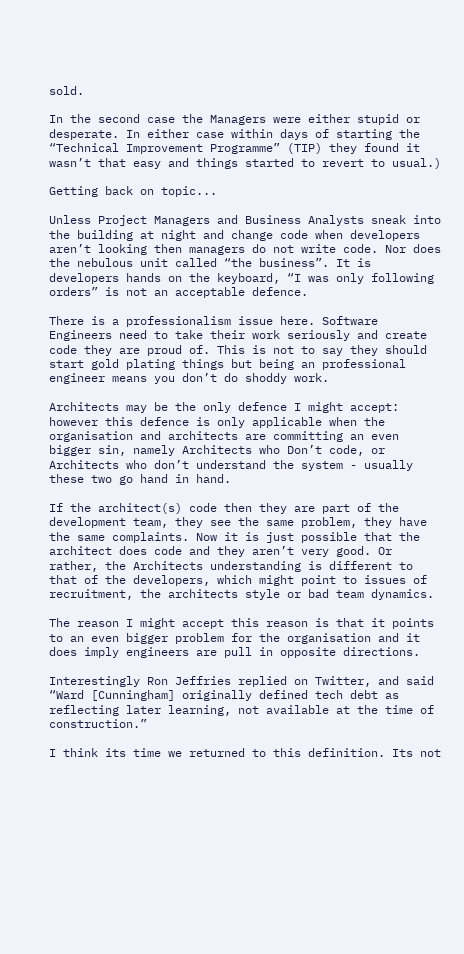sold.

In the second case the Managers were either stupid or desperate. In either case within days of starting the “Technical Improvement Programme” (TIP) they found it wasn’t that easy and things started to revert to usual.)

Getting back on topic...

Unless Project Managers and Business Analysts sneak into the building at night and change code when developers aren’t looking then managers do not write code. Nor does the nebulous unit called “the business”. It is developers hands on the keyboard, “I was only following orders” is not an acceptable defence.

There is a professionalism issue here. Software Engineers need to take their work seriously and create code they are proud of. This is not to say they should start gold plating things but being an professional engineer means you don’t do shoddy work.

Architects may be the only defence I might accept: however this defence is only applicable when the organisation and architects are committing an even bigger sin, namely Architects who Don’t code, or Architects who don’t understand the system - usually these two go hand in hand.

If the architect(s) code then they are part of the development team, they see the same problem, they have the same complaints. Now it is just possible that the architect does code and they aren’t very good. Or rather, the Architects understanding is different to that of the developers, which might point to issues of recruitment, the architects style or bad team dynamics.

The reason I might accept this reason is that it points to an even bigger problem for the organisation and it does imply engineers are pull in opposite directions.

Interestingly Ron Jeffries replied on Twitter, and said “Ward [Cunningham] originally defined tech debt as reflecting later learning, not available at the time of construction.”

I think its time we returned to this definition. Its not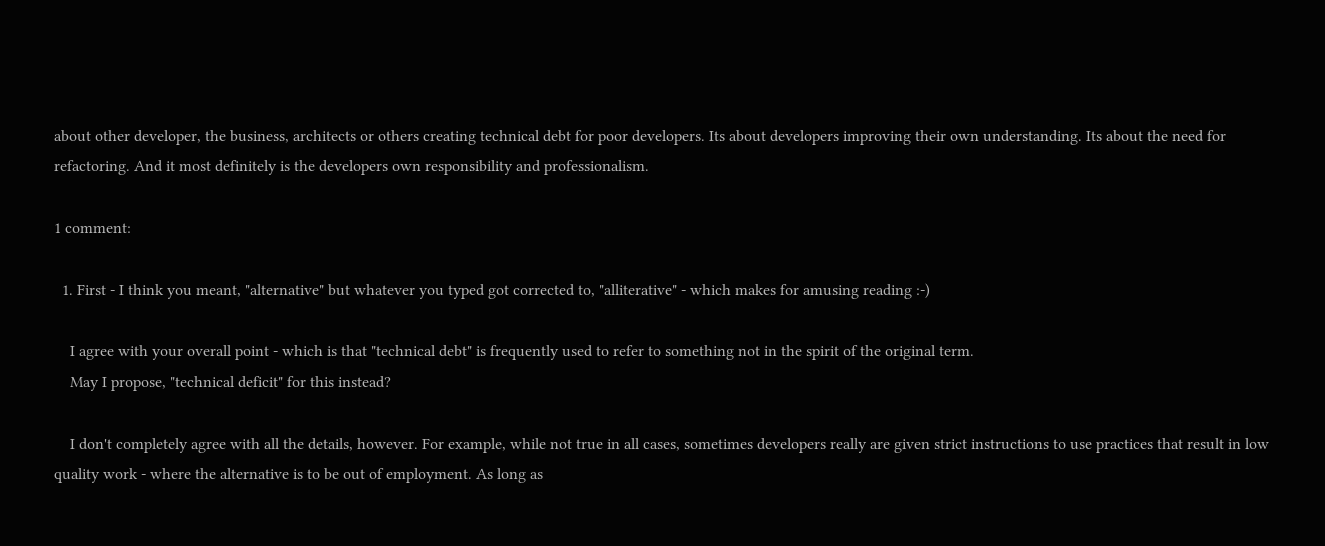about other developer, the business, architects or others creating technical debt for poor developers. Its about developers improving their own understanding. Its about the need for refactoring. And it most definitely is the developers own responsibility and professionalism.

1 comment:

  1. First - I think you meant, "alternative" but whatever you typed got corrected to, "alliterative" - which makes for amusing reading :-)

    I agree with your overall point - which is that "technical debt" is frequently used to refer to something not in the spirit of the original term.
    May I propose, "technical deficit" for this instead?

    I don't completely agree with all the details, however. For example, while not true in all cases, sometimes developers really are given strict instructions to use practices that result in low quality work - where the alternative is to be out of employment. As long as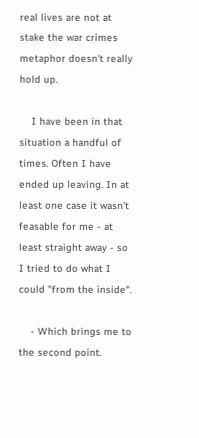real lives are not at stake the war crimes metaphor doesn't really hold up.

    I have been in that situation a handful of times. Often I have ended up leaving. In at least one case it wasn't feasable for me - at least straight away - so I tried to do what I could "from the inside".

    - Which brings me to the second point.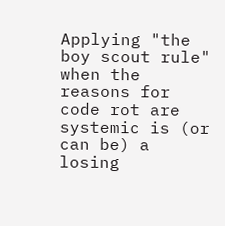Applying "the boy scout rule" when the reasons for code rot are systemic is (or can be) a losing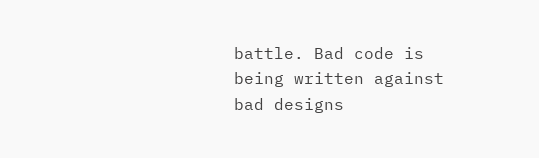battle. Bad code is being written against bad designs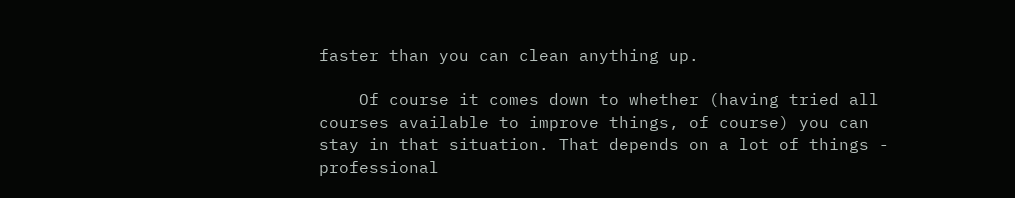faster than you can clean anything up.

    Of course it comes down to whether (having tried all courses available to improve things, of course) you can stay in that situation. That depends on a lot of things - professional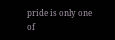pride is only one of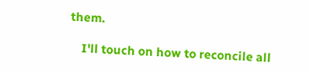them.

    I'll touch on how to reconcile all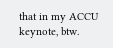that in my ACCU keynote, btw.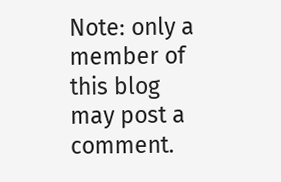Note: only a member of this blog may post a comment.